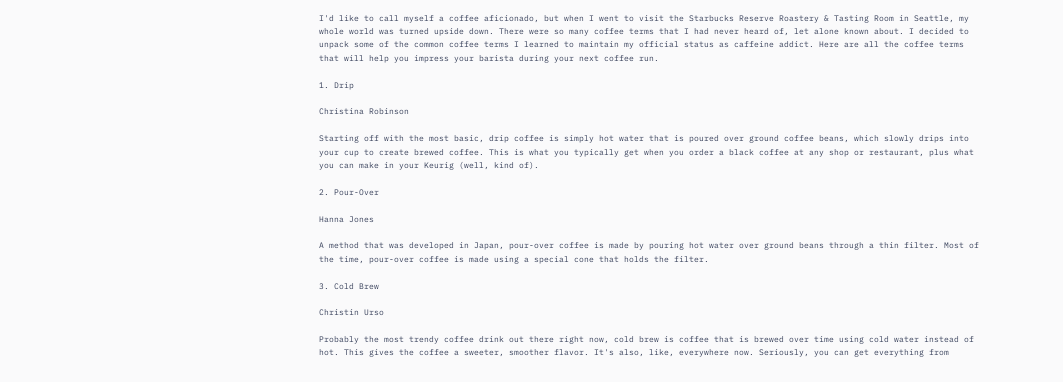I'd like to call myself a coffee aficionado, but when I went to visit the Starbucks Reserve Roastery & Tasting Room in Seattle, my whole world was turned upside down. There were so many coffee terms that I had never heard of, let alone known about. I decided to unpack some of the common coffee terms I learned to maintain my official status as caffeine addict. Here are all the coffee terms that will help you impress your barista during your next coffee run.

1. Drip

Christina Robinson

Starting off with the most basic, drip coffee is simply hot water that is poured over ground coffee beans, which slowly drips into your cup to create brewed coffee. This is what you typically get when you order a black coffee at any shop or restaurant, plus what you can make in your Keurig (well, kind of).

2. Pour-Over

Hanna Jones

A method that was developed in Japan, pour-over coffee is made by pouring hot water over ground beans through a thin filter. Most of the time, pour-over coffee is made using a special cone that holds the filter.

3. Cold Brew

Christin Urso

Probably the most trendy coffee drink out there right now, cold brew is coffee that is brewed over time using cold water instead of hot. This gives the coffee a sweeter, smoother flavor. It's also, like, everywhere now. Seriously, you can get everything from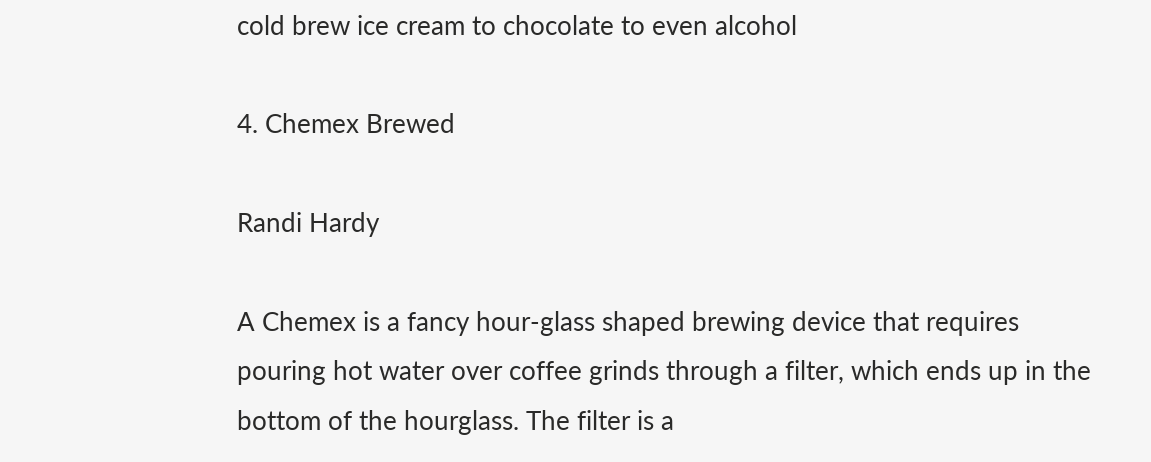cold brew ice cream to chocolate to even alcohol

4. Chemex Brewed

Randi Hardy

A Chemex is a fancy hour-glass shaped brewing device that requires pouring hot water over coffee grinds through a filter, which ends up in the bottom of the hourglass. The filter is a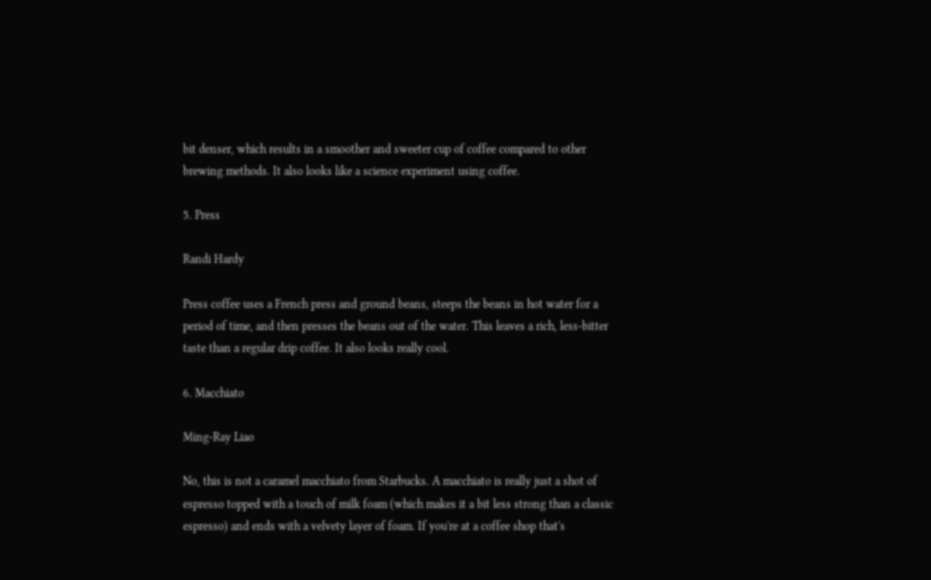bit denser, which results in a smoother and sweeter cup of coffee compared to other brewing methods. It also looks like a science experiment using coffee.

5. Press

Randi Hardy

Press coffee uses a French press and ground beans, steeps the beans in hot water for a period of time, and then presses the beans out of the water. This leaves a rich, less-bitter taste than a regular drip coffee. It also looks really cool.

6. Macchiato

Ming-Ray Liao

No, this is not a caramel macchiato from Starbucks. A macchiato is really just a shot of espresso topped with a touch of milk foam (which makes it a bit less strong than a classic espresso) and ends with a velvety layer of foam. If you're at a coffee shop that's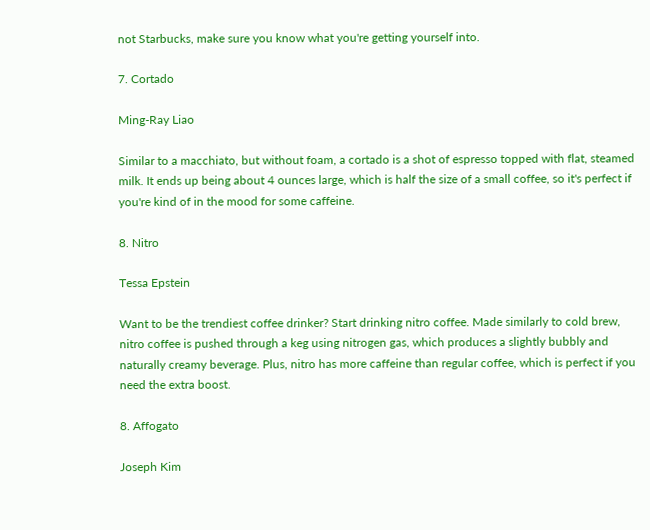not Starbucks, make sure you know what you're getting yourself into.

7. Cortado

Ming-Ray Liao

Similar to a macchiato, but without foam, a cortado is a shot of espresso topped with flat, steamed milk. It ends up being about 4 ounces large, which is half the size of a small coffee, so it's perfect if you're kind of in the mood for some caffeine.

8. Nitro

Tessa Epstein

Want to be the trendiest coffee drinker? Start drinking nitro coffee. Made similarly to cold brew, nitro coffee is pushed through a keg using nitrogen gas, which produces a slightly bubbly and naturally creamy beverage. Plus, nitro has more caffeine than regular coffee, which is perfect if you need the extra boost.

8. Affogato

Joseph Kim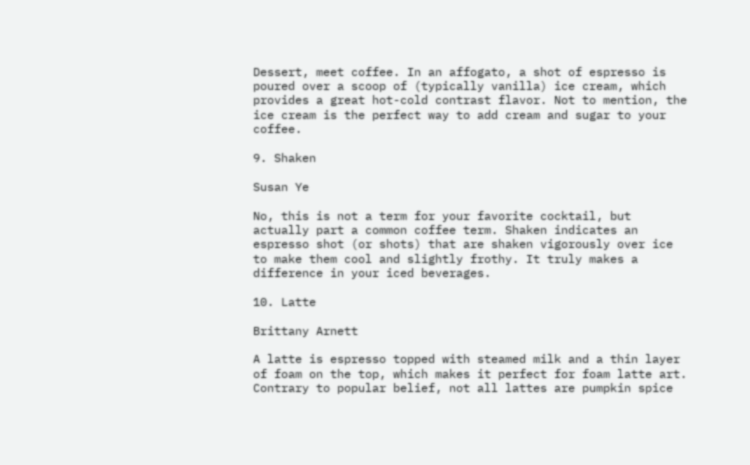Dessert, meet coffee. In an affogato, a shot of espresso is poured over a scoop of (typically vanilla) ice cream, which provides a great hot-cold contrast flavor. Not to mention, the ice cream is the perfect way to add cream and sugar to your coffee.

9. Shaken

Susan Ye

No, this is not a term for your favorite cocktail, but actually part a common coffee term. Shaken indicates an espresso shot (or shots) that are shaken vigorously over ice to make them cool and slightly frothy. It truly makes a difference in your iced beverages.

10. Latte

Brittany Arnett

A latte is espresso topped with steamed milk and a thin layer of foam on the top, which makes it perfect for foam latte art. Contrary to popular belief, not all lattes are pumpkin spice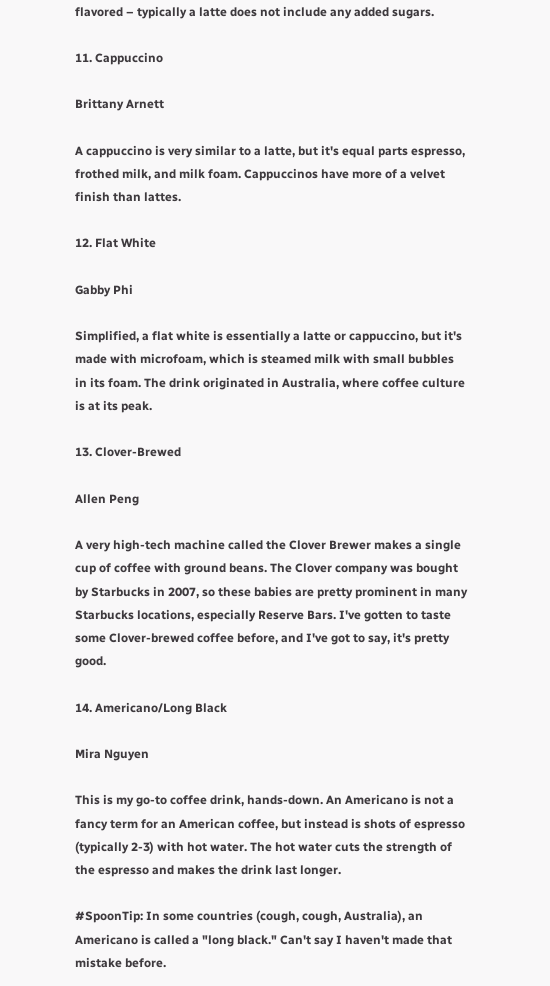flavored – typically a latte does not include any added sugars.

11. Cappuccino

Brittany Arnett

A cappuccino is very similar to a latte, but it's equal parts espresso, frothed milk, and milk foam. Cappuccinos have more of a velvet finish than lattes.

12. Flat White

Gabby Phi

Simplified, a flat white is essentially a latte or cappuccino, but it's made with microfoam, which is steamed milk with small bubbles in its foam. The drink originated in Australia, where coffee culture is at its peak.

13. Clover-Brewed

Allen Peng

A very high-tech machine called the Clover Brewer makes a single cup of coffee with ground beans. The Clover company was bought by Starbucks in 2007, so these babies are pretty prominent in many Starbucks locations, especially Reserve Bars. I've gotten to taste some Clover-brewed coffee before, and I've got to say, it's pretty good.

14. Americano/Long Black

Mira Nguyen

This is my go-to coffee drink, hands-down. An Americano is not a fancy term for an American coffee, but instead is shots of espresso (typically 2-3) with hot water. The hot water cuts the strength of the espresso and makes the drink last longer.

#SpoonTip: In some countries (cough, cough, Australia), an Americano is called a "long black." Can't say I haven't made that mistake before.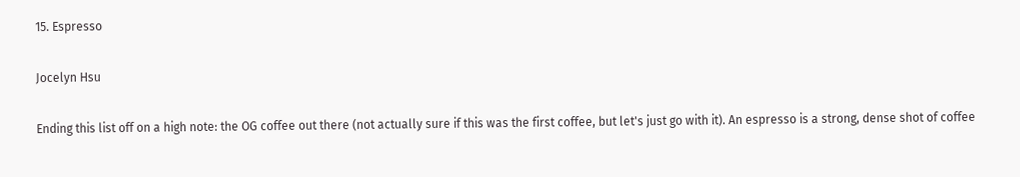15. Espresso

Jocelyn Hsu

Ending this list off on a high note: the OG coffee out there (not actually sure if this was the first coffee, but let's just go with it). An espresso is a strong, dense shot of coffee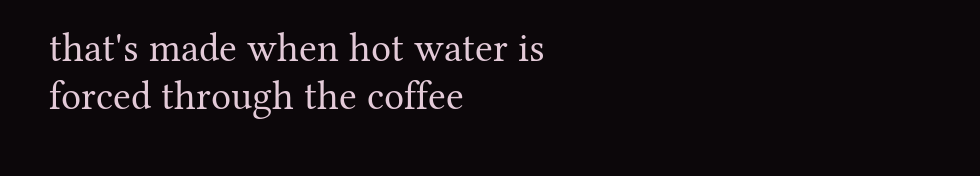that's made when hot water is forced through the coffee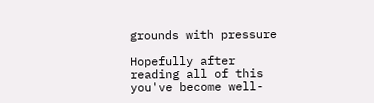grounds with pressure

Hopefully after reading all of this you've become well-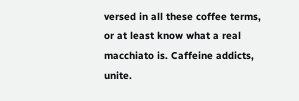versed in all these coffee terms, or at least know what a real macchiato is. Caffeine addicts, unite.